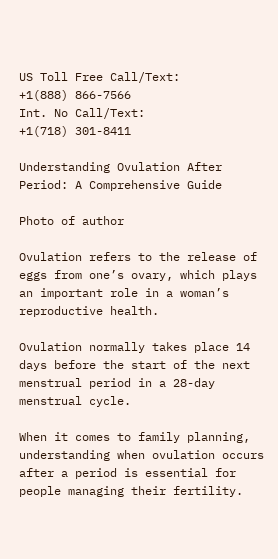US Toll Free Call/Text:
+1(888) 866-7566
Int. No Call/Text:
+1(718) 301-8411

Understanding Ovulation After Period: A Comprehensive Guide

Photo of author

Ovulation refers to the release of eggs from one’s ovary, which plays an important role in a woman’s reproductive health.

Ovulation normally takes place 14 days before the start of the next menstrual period in a 28-day menstrual cycle.

When it comes to family planning, understanding when ovulation occurs after a period is essential for people managing their fertility.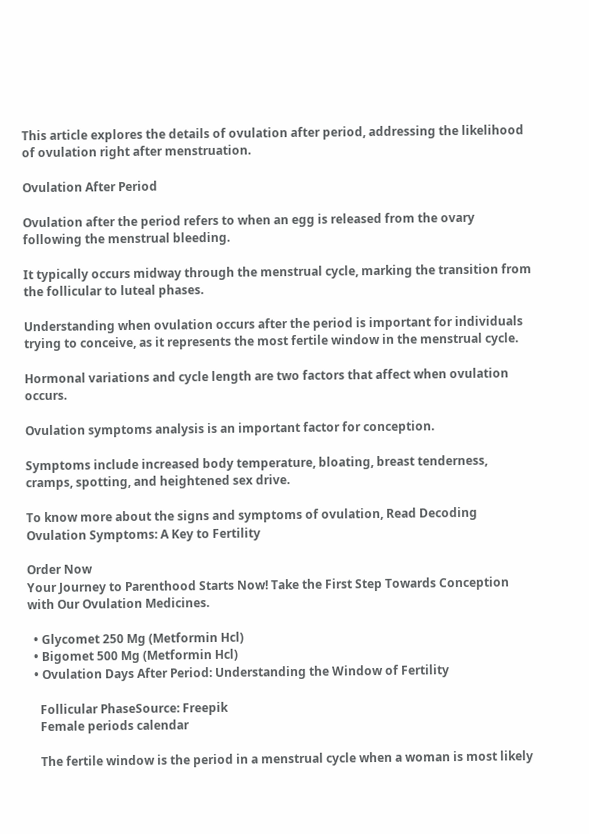This article explores the details of ovulation after period, addressing the likelihood of ovulation right after menstruation.

Ovulation After Period

Ovulation after the period refers to when an egg is released from the ovary following the menstrual bleeding.

It typically occurs midway through the menstrual cycle, marking the transition from the follicular to luteal phases.

Understanding when ovulation occurs after the period is important for individuals trying to conceive, as it represents the most fertile window in the menstrual cycle.

Hormonal variations and cycle length are two factors that affect when ovulation occurs.

Ovulation symptoms analysis is an important factor for conception.

Symptoms include increased body temperature, bloating, breast tenderness, cramps, spotting, and heightened sex drive.

To know more about the signs and symptoms of ovulation, Read Decoding Ovulation Symptoms: A Key to Fertility

Order Now
Your Journey to Parenthood Starts Now! Take the First Step Towards Conception with Our Ovulation Medicines.

  • Glycomet 250 Mg (Metformin Hcl)
  • Bigomet 500 Mg (Metformin Hcl)
  • Ovulation Days After Period: Understanding the Window of Fertility

    Follicular PhaseSource: Freepik
    Female periods calendar

    The fertile window is the period in a menstrual cycle when a woman is most likely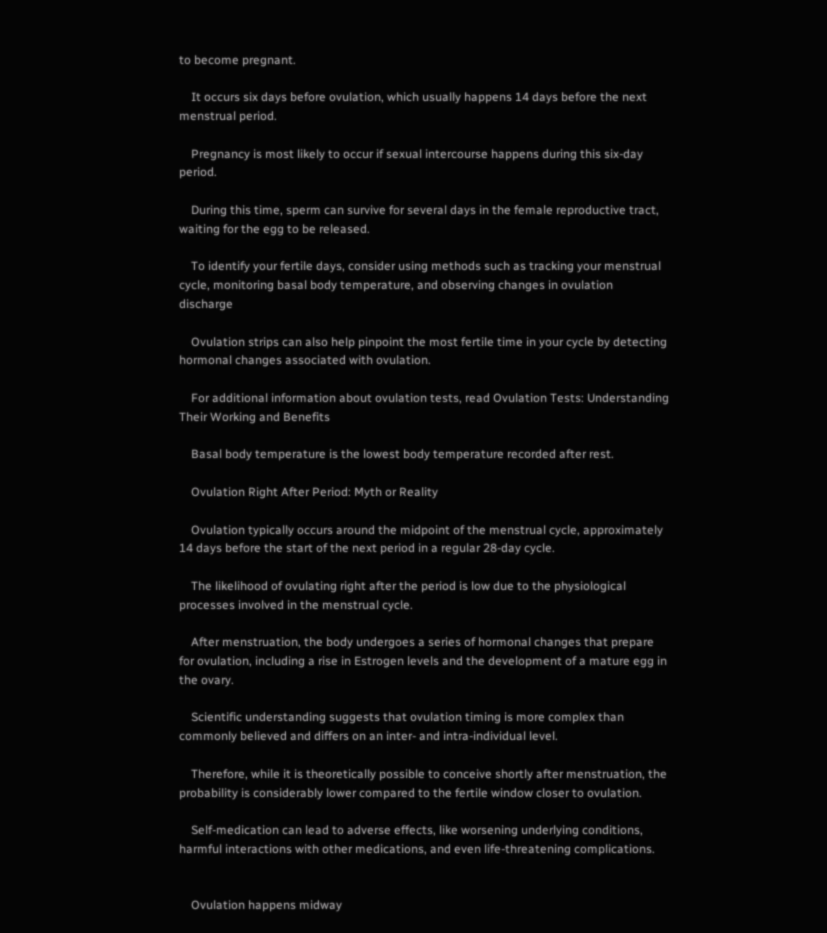to become pregnant.

    It occurs six days before ovulation, which usually happens 14 days before the next menstrual period.

    Pregnancy is most likely to occur if sexual intercourse happens during this six-day period.

    During this time, sperm can survive for several days in the female reproductive tract, waiting for the egg to be released.

    To identify your fertile days, consider using methods such as tracking your menstrual cycle, monitoring basal body temperature, and observing changes in ovulation discharge

    Ovulation strips can also help pinpoint the most fertile time in your cycle by detecting hormonal changes associated with ovulation.

    For additional information about ovulation tests, read Ovulation Tests: Understanding Their Working and Benefits

    Basal body temperature is the lowest body temperature recorded after rest.

    Ovulation Right After Period: Myth or Reality

    Ovulation typically occurs around the midpoint of the menstrual cycle, approximately 14 days before the start of the next period in a regular 28-day cycle.

    The likelihood of ovulating right after the period is low due to the physiological processes involved in the menstrual cycle.

    After menstruation, the body undergoes a series of hormonal changes that prepare for ovulation, including a rise in Estrogen levels and the development of a mature egg in the ovary.

    Scientific understanding suggests that ovulation timing is more complex than commonly believed and differs on an inter- and intra-individual level.

    Therefore, while it is theoretically possible to conceive shortly after menstruation, the probability is considerably lower compared to the fertile window closer to ovulation.

    Self-medication can lead to adverse effects, like worsening underlying conditions, harmful interactions with other medications, and even life-threatening complications.


    Ovulation happens midway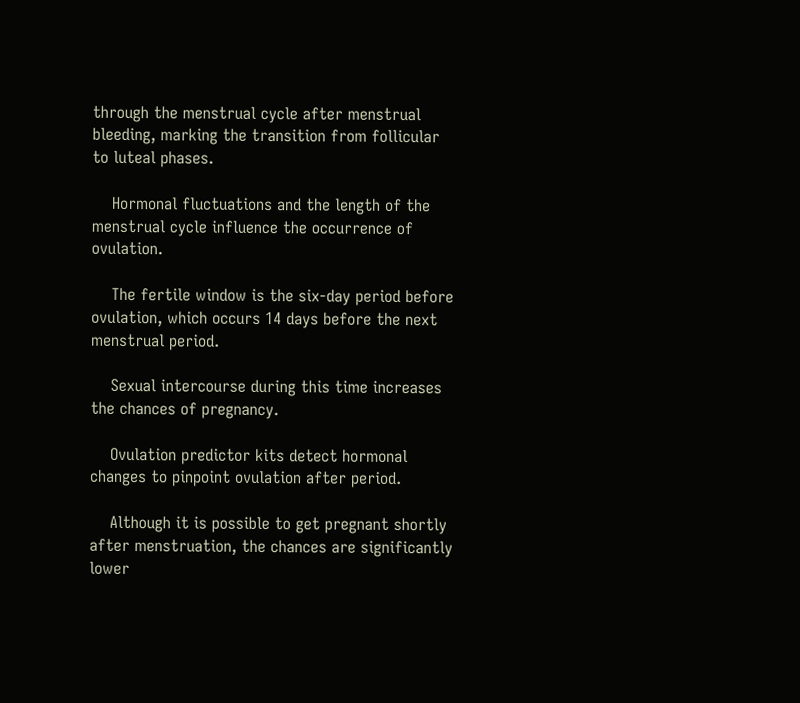through the menstrual cycle after menstrual bleeding, marking the transition from follicular to luteal phases.

    Hormonal fluctuations and the length of the menstrual cycle influence the occurrence of ovulation.

    The fertile window is the six-day period before ovulation, which occurs 14 days before the next menstrual period.

    Sexual intercourse during this time increases the chances of pregnancy.

    Ovulation predictor kits detect hormonal changes to pinpoint ovulation after period.

    Although it is possible to get pregnant shortly after menstruation, the chances are significantly lower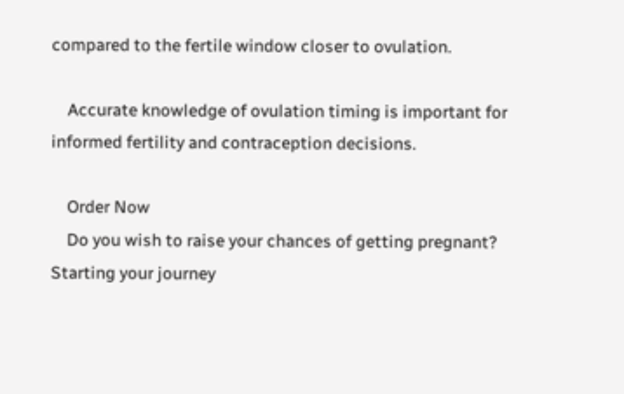compared to the fertile window closer to ovulation.

    Accurate knowledge of ovulation timing is important for informed fertility and contraception decisions.

    Order Now
    Do you wish to raise your chances of getting pregnant? Starting your journey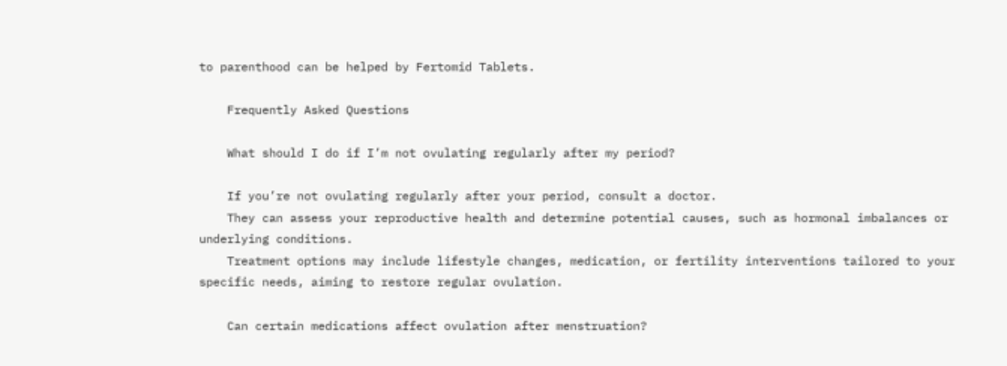to parenthood can be helped by Fertomid Tablets.

    Frequently Asked Questions

    What should I do if I’m not ovulating regularly after my period?

    If you’re not ovulating regularly after your period, consult a doctor.
    They can assess your reproductive health and determine potential causes, such as hormonal imbalances or underlying conditions.
    Treatment options may include lifestyle changes, medication, or fertility interventions tailored to your specific needs, aiming to restore regular ovulation.

    Can certain medications affect ovulation after menstruation?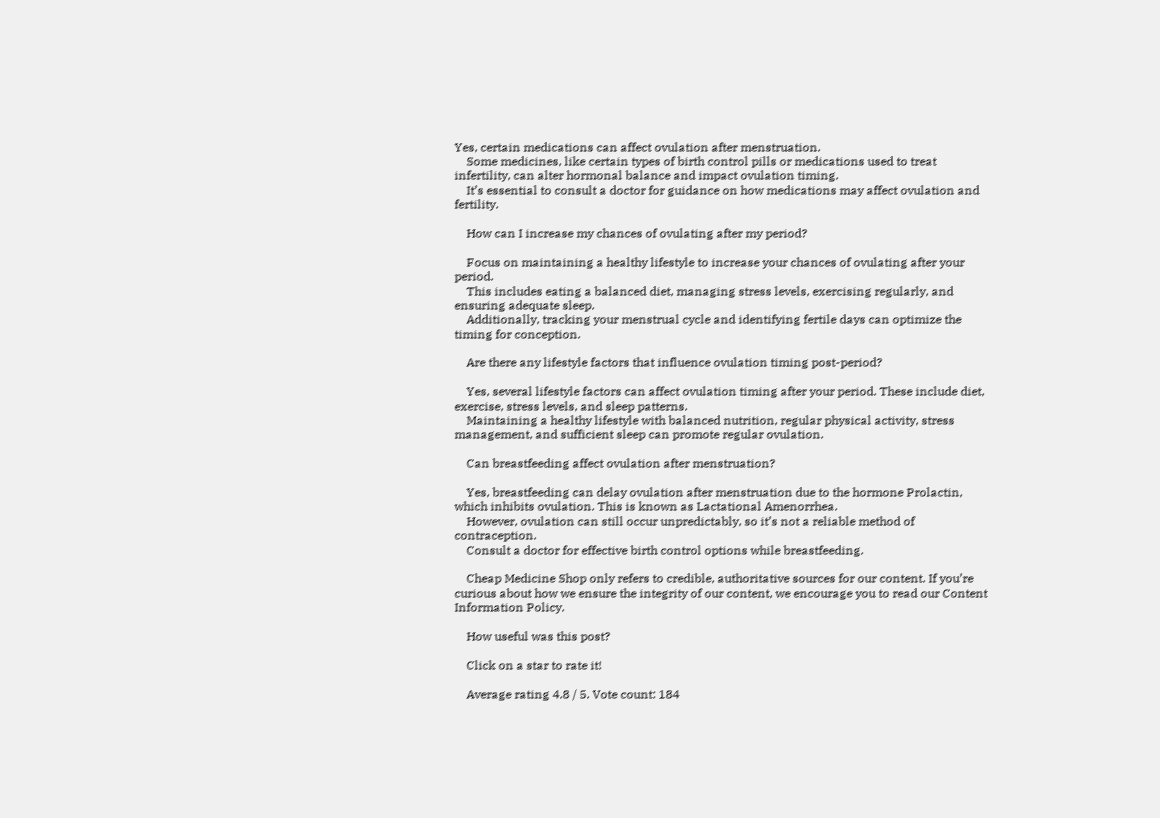Yes, certain medications can affect ovulation after menstruation.
    Some medicines, like certain types of birth control pills or medications used to treat infertility, can alter hormonal balance and impact ovulation timing.
    It’s essential to consult a doctor for guidance on how medications may affect ovulation and fertility.

    How can I increase my chances of ovulating after my period?

    Focus on maintaining a healthy lifestyle to increase your chances of ovulating after your period.
    This includes eating a balanced diet, managing stress levels, exercising regularly, and ensuring adequate sleep.
    Additionally, tracking your menstrual cycle and identifying fertile days can optimize the timing for conception.

    Are there any lifestyle factors that influence ovulation timing post-period?

    Yes, several lifestyle factors can affect ovulation timing after your period. These include diet, exercise, stress levels, and sleep patterns.
    Maintaining a healthy lifestyle with balanced nutrition, regular physical activity, stress management, and sufficient sleep can promote regular ovulation.

    Can breastfeeding affect ovulation after menstruation?

    Yes, breastfeeding can delay ovulation after menstruation due to the hormone Prolactin, which inhibits ovulation. This is known as Lactational Amenorrhea.
    However, ovulation can still occur unpredictably, so it’s not a reliable method of contraception.
    Consult a doctor for effective birth control options while breastfeeding.

    Cheap Medicine Shop only refers to credible, authoritative sources for our content. If you’re curious about how we ensure the integrity of our content, we encourage you to read our Content Information Policy.

    How useful was this post?

    Click on a star to rate it!

    Average rating 4.8 / 5. Vote count: 184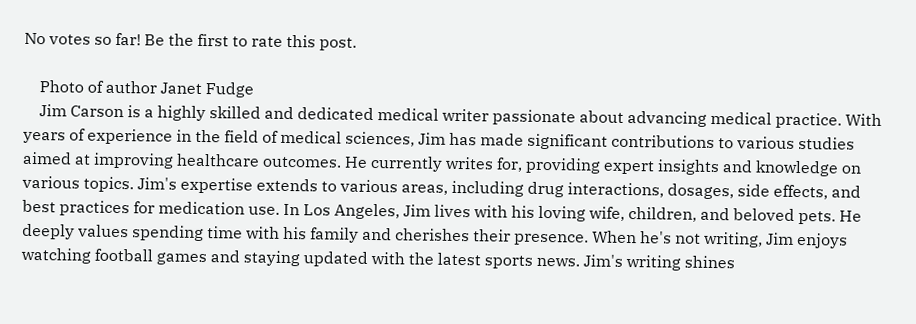No votes so far! Be the first to rate this post.

    Photo of author Janet Fudge
    Jim Carson is a highly skilled and dedicated medical writer passionate about advancing medical practice. With years of experience in the field of medical sciences, Jim has made significant contributions to various studies aimed at improving healthcare outcomes. He currently writes for, providing expert insights and knowledge on various topics. Jim's expertise extends to various areas, including drug interactions, dosages, side effects, and best practices for medication use. In Los Angeles, Jim lives with his loving wife, children, and beloved pets. He deeply values spending time with his family and cherishes their presence. When he's not writing, Jim enjoys watching football games and staying updated with the latest sports news. Jim's writing shines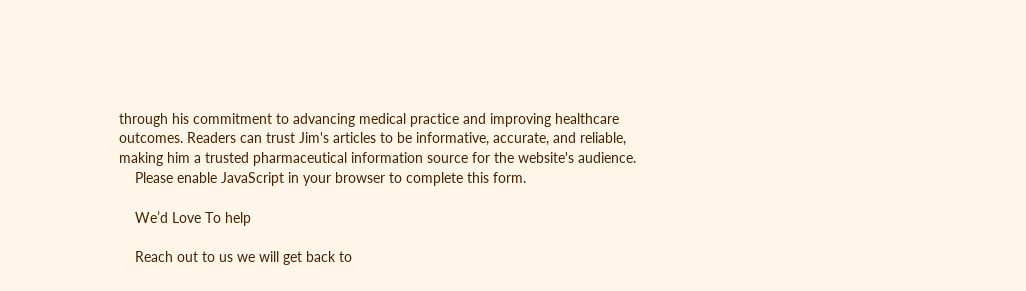through his commitment to advancing medical practice and improving healthcare outcomes. Readers can trust Jim's articles to be informative, accurate, and reliable, making him a trusted pharmaceutical information source for the website's audience.
    Please enable JavaScript in your browser to complete this form.

    We’d Love To help

    Reach out to us we will get back to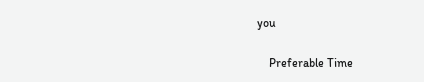you

    Preferable Time